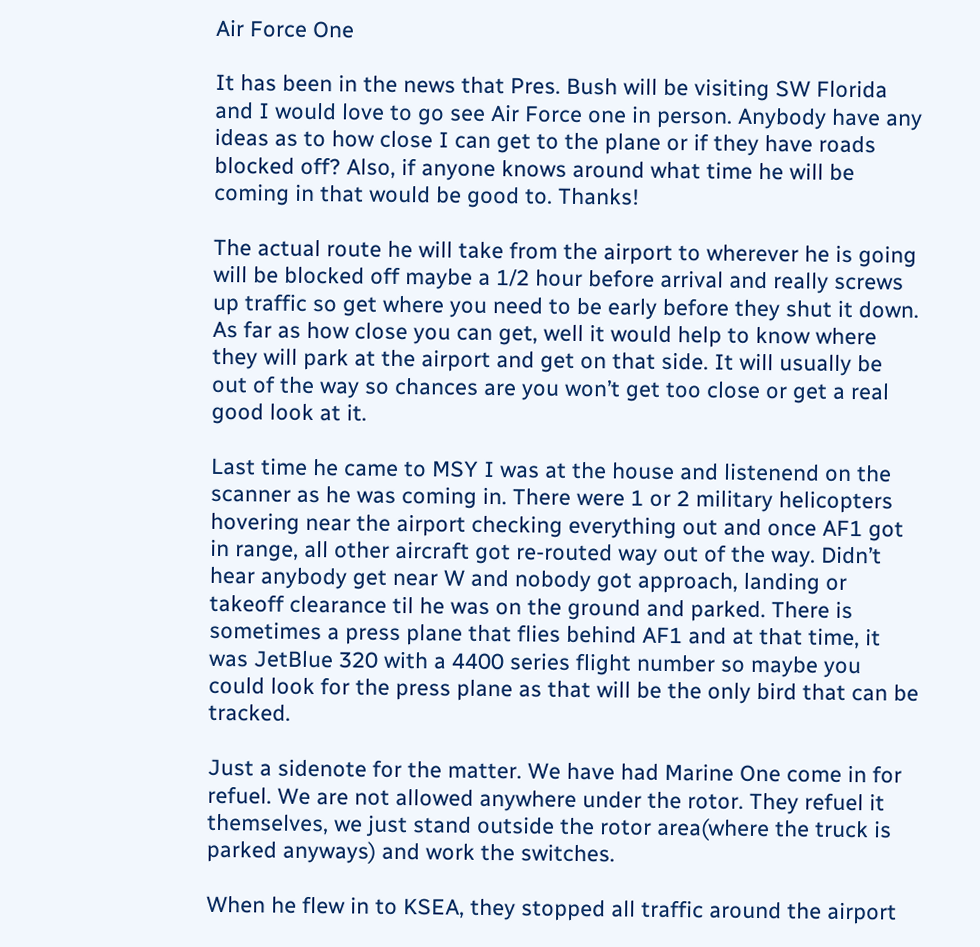Air Force One

It has been in the news that Pres. Bush will be visiting SW Florida and I would love to go see Air Force one in person. Anybody have any ideas as to how close I can get to the plane or if they have roads blocked off? Also, if anyone knows around what time he will be coming in that would be good to. Thanks!

The actual route he will take from the airport to wherever he is going will be blocked off maybe a 1/2 hour before arrival and really screws up traffic so get where you need to be early before they shut it down. As far as how close you can get, well it would help to know where they will park at the airport and get on that side. It will usually be out of the way so chances are you won’t get too close or get a real good look at it.

Last time he came to MSY I was at the house and listenend on the scanner as he was coming in. There were 1 or 2 military helicopters hovering near the airport checking everything out and once AF1 got in range, all other aircraft got re-routed way out of the way. Didn’t hear anybody get near W and nobody got approach, landing or takeoff clearance til he was on the ground and parked. There is sometimes a press plane that flies behind AF1 and at that time, it was JetBlue 320 with a 4400 series flight number so maybe you could look for the press plane as that will be the only bird that can be tracked.

Just a sidenote for the matter. We have had Marine One come in for refuel. We are not allowed anywhere under the rotor. They refuel it themselves, we just stand outside the rotor area(where the truck is parked anyways) and work the switches.

When he flew in to KSEA, they stopped all traffic around the airport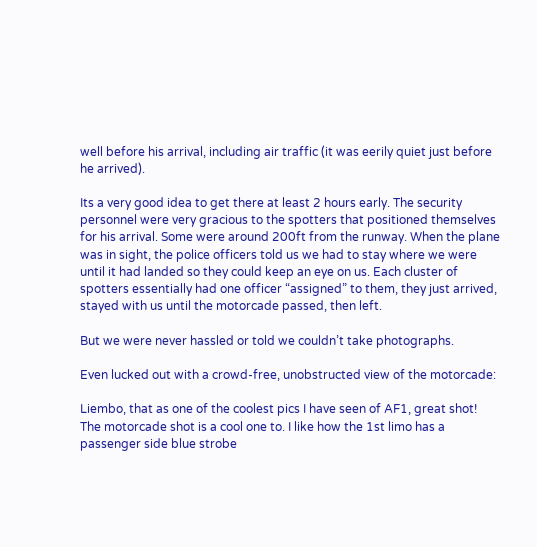well before his arrival, including air traffic (it was eerily quiet just before he arrived).

Its a very good idea to get there at least 2 hours early. The security personnel were very gracious to the spotters that positioned themselves for his arrival. Some were around 200ft from the runway. When the plane was in sight, the police officers told us we had to stay where we were until it had landed so they could keep an eye on us. Each cluster of spotters essentially had one officer “assigned” to them, they just arrived, stayed with us until the motorcade passed, then left.

But we were never hassled or told we couldn’t take photographs.

Even lucked out with a crowd-free, unobstructed view of the motorcade:

Liembo, that as one of the coolest pics I have seen of AF1, great shot!
The motorcade shot is a cool one to. I like how the 1st limo has a passenger side blue strobe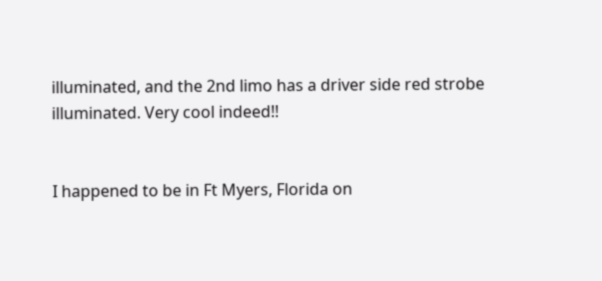illuminated, and the 2nd limo has a driver side red strobe illuminated. Very cool indeed!!


I happened to be in Ft Myers, Florida on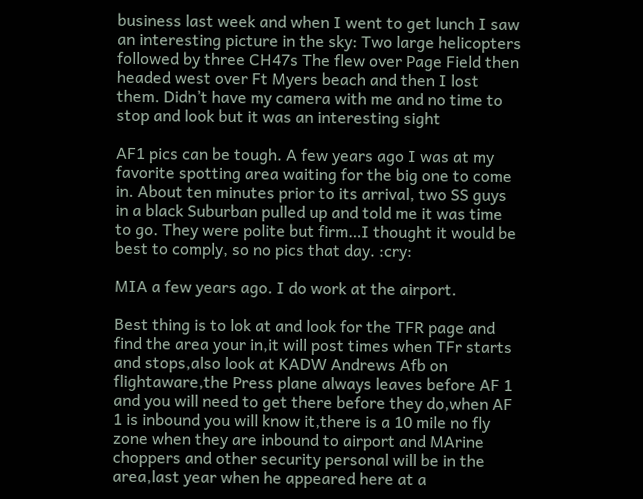business last week and when I went to get lunch I saw an interesting picture in the sky: Two large helicopters followed by three CH47s The flew over Page Field then headed west over Ft Myers beach and then I lost them. Didn’t have my camera with me and no time to stop and look but it was an interesting sight

AF1 pics can be tough. A few years ago I was at my favorite spotting area waiting for the big one to come in. About ten minutes prior to its arrival, two SS guys in a black Suburban pulled up and told me it was time to go. They were polite but firm…I thought it would be best to comply, so no pics that day. :cry:

MIA a few years ago. I do work at the airport.

Best thing is to lok at and look for the TFR page and find the area your in,it will post times when TFr starts and stops,also look at KADW Andrews Afb on flightaware,the Press plane always leaves before AF 1 and you will need to get there before they do,when AF 1 is inbound you will know it,there is a 10 mile no fly zone when they are inbound to airport and MArine choppers and other security personal will be in the area,last year when he appeared here at a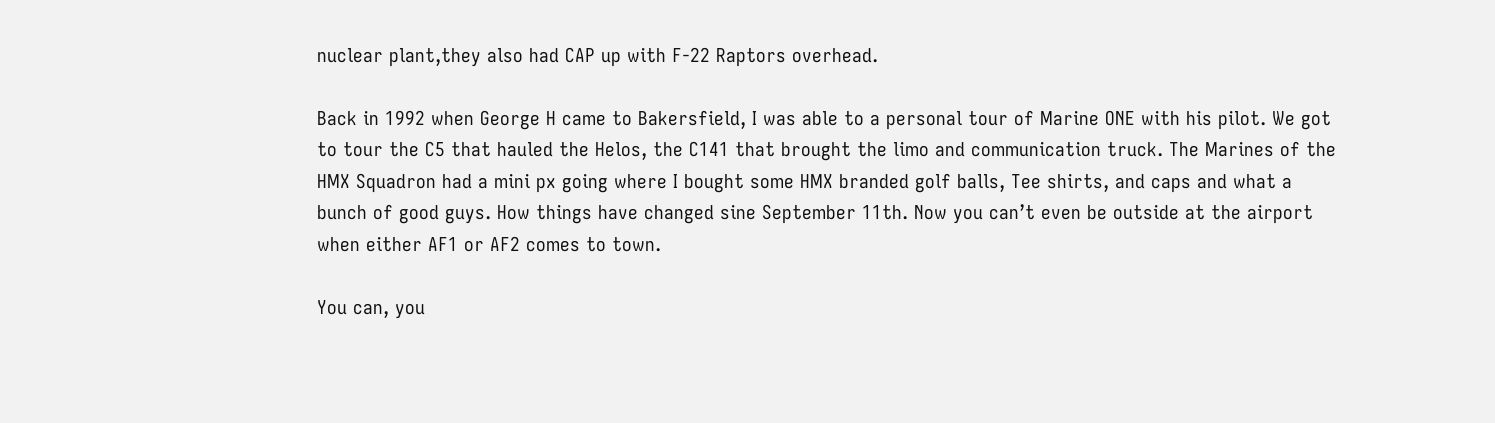nuclear plant,they also had CAP up with F-22 Raptors overhead.

Back in 1992 when George H came to Bakersfield, I was able to a personal tour of Marine ONE with his pilot. We got to tour the C5 that hauled the Helos, the C141 that brought the limo and communication truck. The Marines of the HMX Squadron had a mini px going where I bought some HMX branded golf balls, Tee shirts, and caps and what a bunch of good guys. How things have changed sine September 11th. Now you can’t even be outside at the airport when either AF1 or AF2 comes to town.

You can, you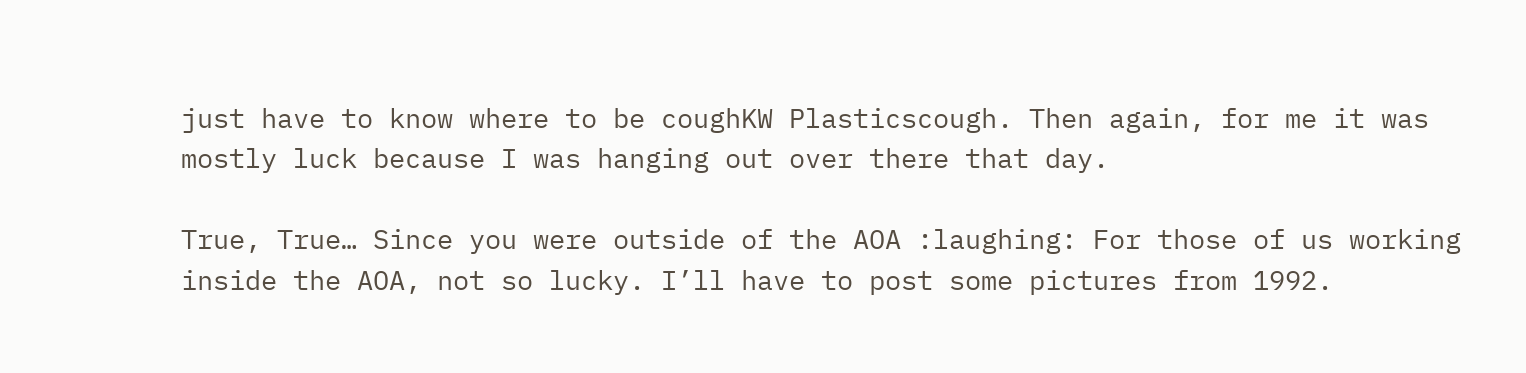just have to know where to be coughKW Plasticscough. Then again, for me it was mostly luck because I was hanging out over there that day.

True, True… Since you were outside of the AOA :laughing: For those of us working inside the AOA, not so lucky. I’ll have to post some pictures from 1992.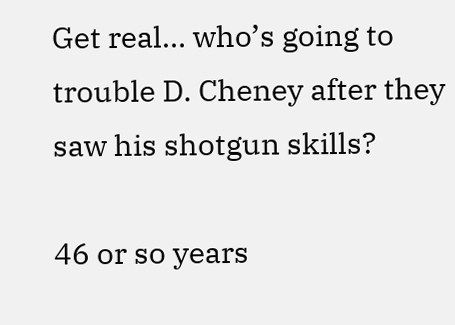Get real… who’s going to trouble D. Cheney after they saw his shotgun skills?

46 or so years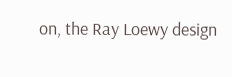on, the Ray Loewy design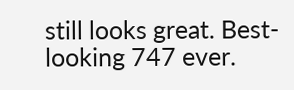still looks great. Best-looking 747 ever.